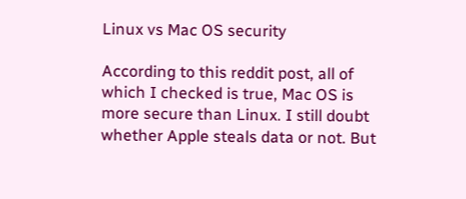Linux vs Mac OS security

According to this reddit post, all of which I checked is true, Mac OS is more secure than Linux. I still doubt whether Apple steals data or not. But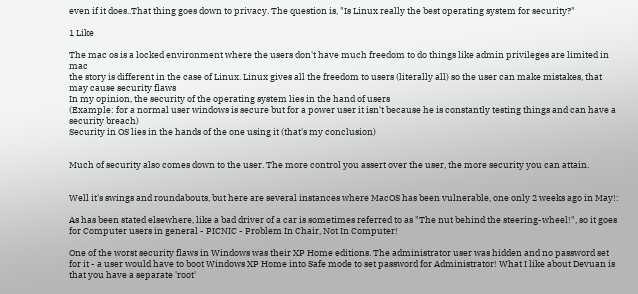even if it does..That thing goes down to privacy. The question is, "Is Linux really the best operating system for security?"

1 Like

The mac os is a locked environment where the users don't have much freedom to do things like admin privileges are limited in mac
the story is different in the case of Linux. Linux gives all the freedom to users (literally all) so the user can make mistakes, that may cause security flaws
In my opinion, the security of the operating system lies in the hand of users
(Example: for a normal user windows is secure but for a power user it isn't because he is constantly testing things and can have a security breach)
Security in OS lies in the hands of the one using it (that's my conclusion)


Much of security also comes down to the user. The more control you assert over the user, the more security you can attain.


Well it's swings and roundabouts, but here are several instances where MacOS has been vulnerable, one only 2 weeks ago in May!:

As has been stated elsewhere, like a bad driver of a car is sometimes referred to as "The nut behind the steering-wheel!", so it goes for Computer users in general - PICNIC - Problem In Chair, Not In Computer!

One of the worst security flaws in Windows was their XP Home editions. The administrator user was hidden and no password set for it - a user would have to boot Windows XP Home into Safe mode to set password for Administrator! What I like about Devuan is that you have a separate 'root'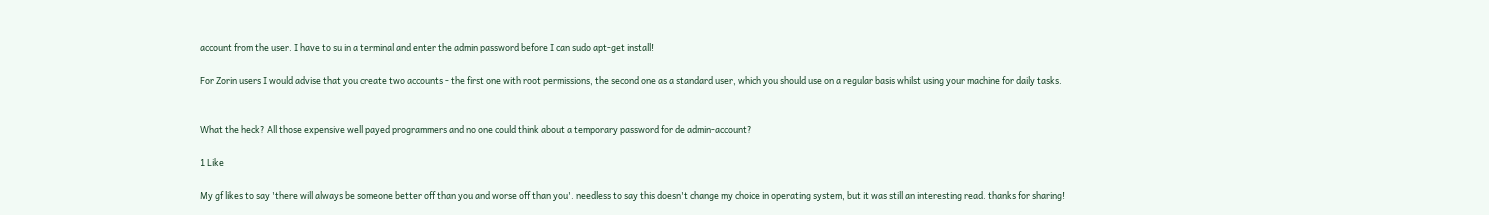account from the user. I have to su in a terminal and enter the admin password before I can sudo apt-get install!

For Zorin users I would advise that you create two accounts - the first one with root permissions, the second one as a standard user, which you should use on a regular basis whilst using your machine for daily tasks.


What the heck? All those expensive well payed programmers and no one could think about a temporary password for de admin-account?

1 Like

My gf likes to say 'there will always be someone better off than you and worse off than you'. needless to say this doesn't change my choice in operating system, but it was still an interesting read. thanks for sharing!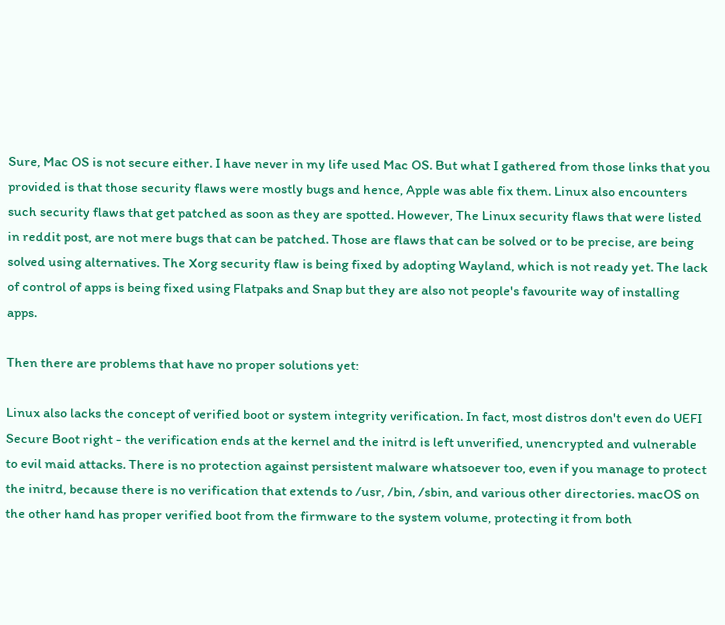Sure, Mac OS is not secure either. I have never in my life used Mac OS. But what I gathered from those links that you provided is that those security flaws were mostly bugs and hence, Apple was able fix them. Linux also encounters such security flaws that get patched as soon as they are spotted. However, The Linux security flaws that were listed in reddit post, are not mere bugs that can be patched. Those are flaws that can be solved or to be precise, are being solved using alternatives. The Xorg security flaw is being fixed by adopting Wayland, which is not ready yet. The lack of control of apps is being fixed using Flatpaks and Snap but they are also not people's favourite way of installing apps.

Then there are problems that have no proper solutions yet:

Linux also lacks the concept of verified boot or system integrity verification. In fact, most distros don't even do UEFI Secure Boot right - the verification ends at the kernel and the initrd is left unverified, unencrypted and vulnerable to evil maid attacks. There is no protection against persistent malware whatsoever too, even if you manage to protect the initrd, because there is no verification that extends to /usr, /bin, /sbin, and various other directories. macOS on the other hand has proper verified boot from the firmware to the system volume, protecting it from both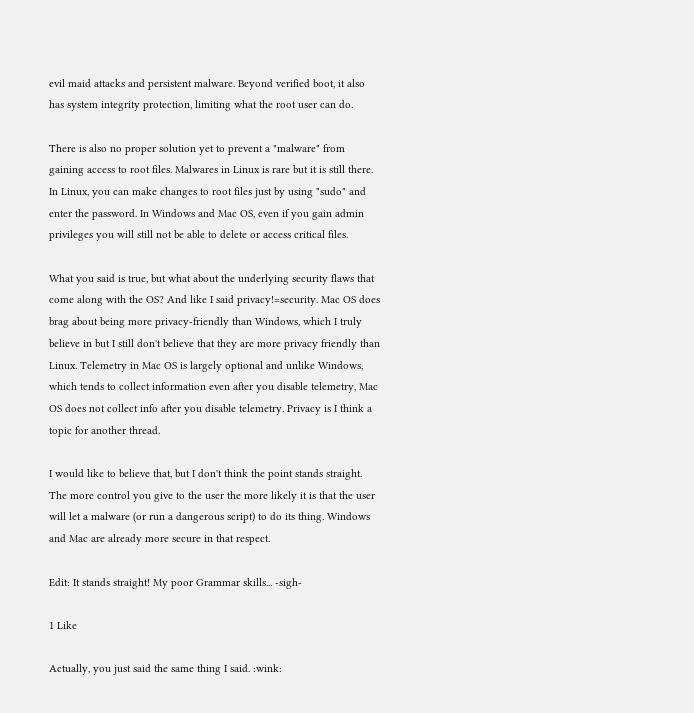evil maid attacks and persistent malware. Beyond verified boot, it also has system integrity protection, limiting what the root user can do.

There is also no proper solution yet to prevent a "malware" from gaining access to root files. Malwares in Linux is rare but it is still there. In Linux, you can make changes to root files just by using "sudo" and enter the password. In Windows and Mac OS, even if you gain admin privileges you will still not be able to delete or access critical files.

What you said is true, but what about the underlying security flaws that come along with the OS? And like I said privacy!=security. Mac OS does brag about being more privacy-friendly than Windows, which I truly believe in but I still don't believe that they are more privacy friendly than Linux. Telemetry in Mac OS is largely optional and unlike Windows, which tends to collect information even after you disable telemetry, Mac OS does not collect info after you disable telemetry. Privacy is I think a topic for another thread.

I would like to believe that, but I don't think the point stands straight. The more control you give to the user the more likely it is that the user will let a malware (or run a dangerous script) to do its thing. Windows and Mac are already more secure in that respect.

Edit: It stands straight! My poor Grammar skills... -sigh-

1 Like

Actually, you just said the same thing I said. :wink: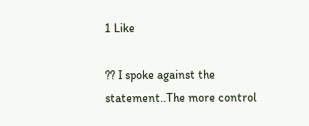1 Like

?? I spoke against the statement..The more control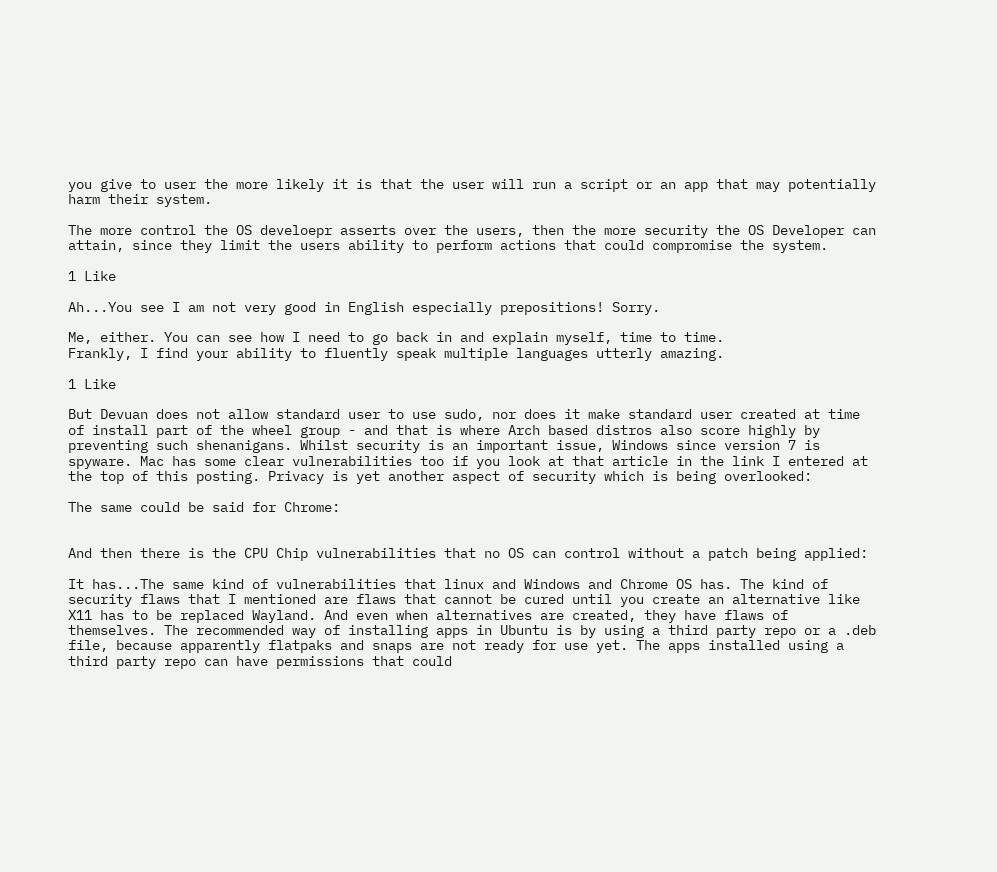you give to user the more likely it is that the user will run a script or an app that may potentially harm their system.

The more control the OS develoepr asserts over the users, then the more security the OS Developer can attain, since they limit the users ability to perform actions that could compromise the system.

1 Like

Ah...You see I am not very good in English especially prepositions! Sorry.

Me, either. You can see how I need to go back in and explain myself, time to time.
Frankly, I find your ability to fluently speak multiple languages utterly amazing.

1 Like

But Devuan does not allow standard user to use sudo, nor does it make standard user created at time of install part of the wheel group - and that is where Arch based distros also score highly by preventing such shenanigans. Whilst security is an important issue, Windows since version 7 is spyware. Mac has some clear vulnerabilities too if you look at that article in the link I entered at the top of this posting. Privacy is yet another aspect of security which is being overlooked:

The same could be said for Chrome:


And then there is the CPU Chip vulnerabilities that no OS can control without a patch being applied:

It has...The same kind of vulnerabilities that linux and Windows and Chrome OS has. The kind of security flaws that I mentioned are flaws that cannot be cured until you create an alternative like X11 has to be replaced Wayland. And even when alternatives are created, they have flaws of themselves. The recommended way of installing apps in Ubuntu is by using a third party repo or a .deb file, because apparently flatpaks and snaps are not ready for use yet. The apps installed using a third party repo can have permissions that could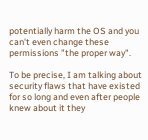potentially harm the OS and you can't even change these permissions "the proper way".

To be precise, I am talking about security flaws that have existed for so long and even after people knew about it they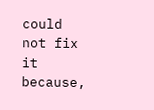could not fix it because,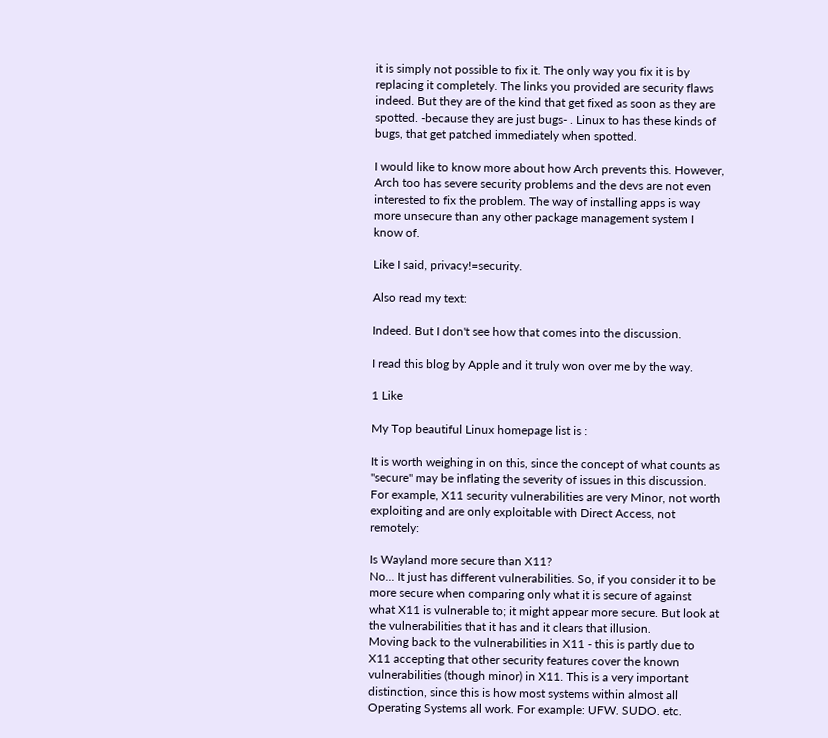it is simply not possible to fix it. The only way you fix it is by replacing it completely. The links you provided are security flaws indeed. But they are of the kind that get fixed as soon as they are spotted. -because they are just bugs- . Linux to has these kinds of bugs, that get patched immediately when spotted.

I would like to know more about how Arch prevents this. However, Arch too has severe security problems and the devs are not even interested to fix the problem. The way of installing apps is way more unsecure than any other package management system I know of.

Like I said, privacy!=security.

Also read my text:

Indeed. But I don't see how that comes into the discussion.

I read this blog by Apple and it truly won over me by the way.

1 Like

My Top beautiful Linux homepage list is :

It is worth weighing in on this, since the concept of what counts as "secure" may be inflating the severity of issues in this discussion.
For example, X11 security vulnerabilities are very Minor, not worth exploiting and are only exploitable with Direct Access, not remotely:

Is Wayland more secure than X11?
No... It just has different vulnerabilities. So, if you consider it to be more secure when comparing only what it is secure of against what X11 is vulnerable to; it might appear more secure. But look at the vulnerabilities that it has and it clears that illusion.
Moving back to the vulnerabilities in X11 - this is partly due to X11 accepting that other security features cover the known vulnerabilities (though minor) in X11. This is a very important distinction, since this is how most systems within almost all Operating Systems all work. For example: UFW. SUDO. etc.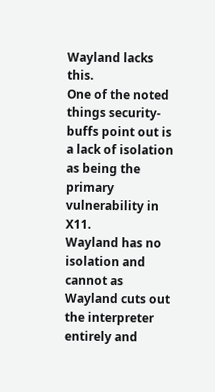Wayland lacks this.
One of the noted things security-buffs point out is a lack of isolation as being the primary vulnerability in X11.
Wayland has no isolation and cannot as Wayland cuts out the interpreter entirely and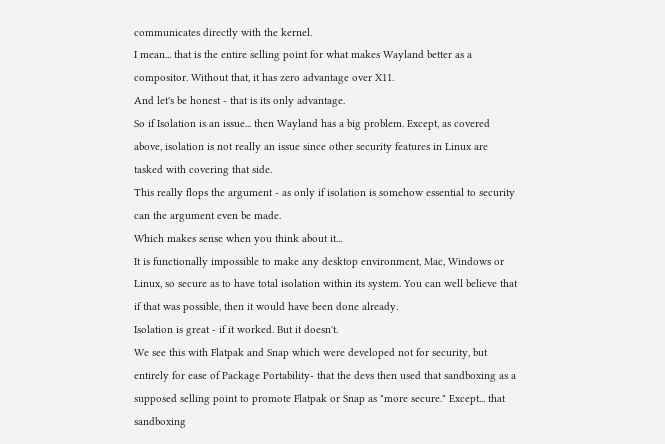communicates directly with the kernel.
I mean... that is the entire selling point for what makes Wayland better as a compositor. Without that, it has zero advantage over X11.
And let's be honest - that is its only advantage.
So if Isolation is an issue... then Wayland has a big problem. Except, as covered above, isolation is not really an issue since other security features in Linux are tasked with covering that side.
This really flops the argument - as only if isolation is somehow essential to security can the argument even be made.
Which makes sense when you think about it...
It is functionally impossible to make any desktop environment, Mac, Windows or Linux, so secure as to have total isolation within its system. You can well believe that if that was possible, then it would have been done already.
Isolation is great - if it worked. But it doesn't.
We see this with Flatpak and Snap which were developed not for security, but entirely for ease of Package Portability- that the devs then used that sandboxing as a supposed selling point to promote Flatpak or Snap as "more secure." Except... that sandboxing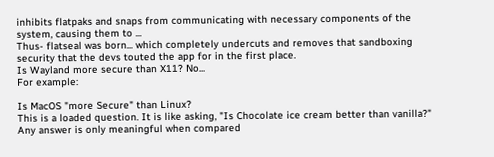inhibits flatpaks and snaps from communicating with necessary components of the system, causing them to ...
Thus- flatseal was born... which completely undercuts and removes that sandboxing security that the devs touted the app for in the first place.
Is Wayland more secure than X11? No...
For example:

Is MacOS "more Secure" than Linux?
This is a loaded question. It is like asking, "Is Chocolate ice cream better than vanilla?" Any answer is only meaningful when compared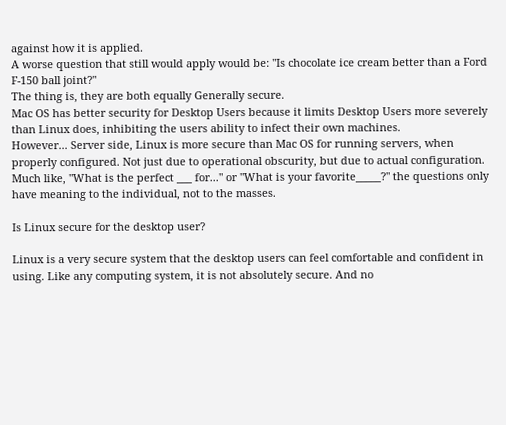against how it is applied.
A worse question that still would apply would be: "Is chocolate ice cream better than a Ford F-150 ball joint?"
The thing is, they are both equally Generally secure.
Mac OS has better security for Desktop Users because it limits Desktop Users more severely than Linux does, inhibiting the users ability to infect their own machines.
However... Server side, Linux is more secure than Mac OS for running servers, when properly configured. Not just due to operational obscurity, but due to actual configuration.
Much like, "What is the perfect ___ for..." or "What is your favorite_____?" the questions only have meaning to the individual, not to the masses.

Is Linux secure for the desktop user?

Linux is a very secure system that the desktop users can feel comfortable and confident in using. Like any computing system, it is not absolutely secure. And no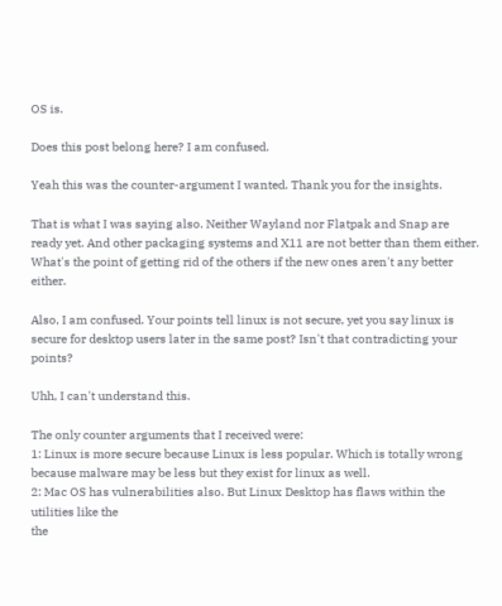OS is.

Does this post belong here? I am confused.

Yeah this was the counter-argument I wanted. Thank you for the insights.

That is what I was saying also. Neither Wayland nor Flatpak and Snap are ready yet. And other packaging systems and X11 are not better than them either. What's the point of getting rid of the others if the new ones aren't any better either.

Also, I am confused. Your points tell linux is not secure, yet you say linux is secure for desktop users later in the same post? Isn't that contradicting your points?

Uhh, I can't understand this.

The only counter arguments that I received were:
1: Linux is more secure because Linux is less popular. Which is totally wrong because malware may be less but they exist for linux as well.
2: Mac OS has vulnerabilities also. But Linux Desktop has flaws within the utilities like the
the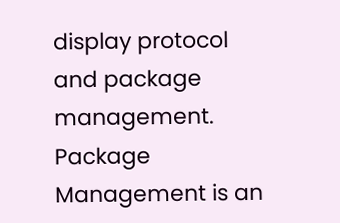display protocol and package management. Package Management is an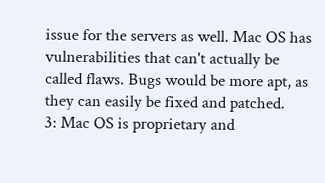issue for the servers as well. Mac OS has vulnerabilities that can't actually be called flaws. Bugs would be more apt, as they can easily be fixed and patched.
3: Mac OS is proprietary and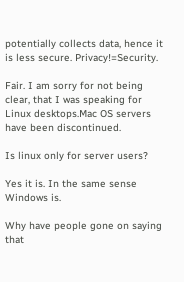potentially collects data, hence it is less secure. Privacy!=Security.

Fair. I am sorry for not being clear, that I was speaking for Linux desktops.Mac OS servers have been discontinued.

Is linux only for server users?

Yes it is. In the same sense Windows is.

Why have people gone on saying that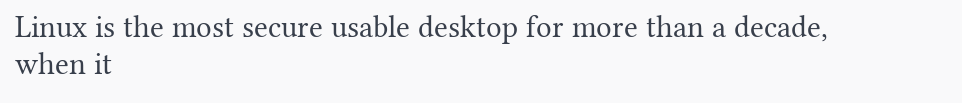Linux is the most secure usable desktop for more than a decade, when it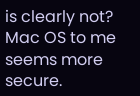is clearly not? Mac OS to me seems more secure.